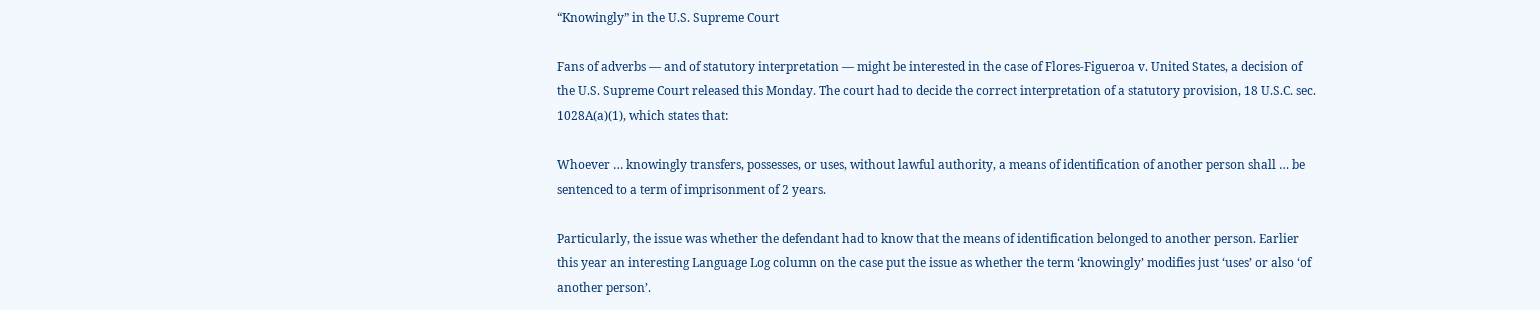“Knowingly” in the U.S. Supreme Court

Fans of adverbs — and of statutory interpretation — might be interested in the case of Flores-Figueroa v. United States, a decision of the U.S. Supreme Court released this Monday. The court had to decide the correct interpretation of a statutory provision, 18 U.S.C. sec. 1028A(a)(1), which states that:

Whoever … knowingly transfers, possesses, or uses, without lawful authority, a means of identification of another person shall … be sentenced to a term of imprisonment of 2 years.

Particularly, the issue was whether the defendant had to know that the means of identification belonged to another person. Earlier this year an interesting Language Log column on the case put the issue as whether the term ‘knowingly’ modifies just ‘uses’ or also ‘of another person’.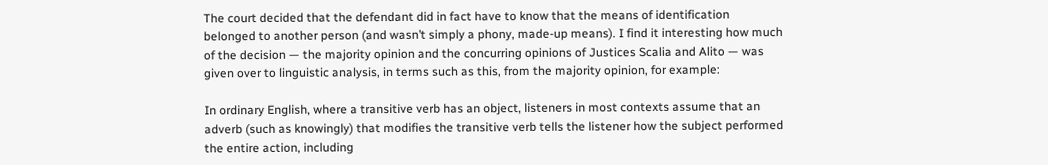The court decided that the defendant did in fact have to know that the means of identification belonged to another person (and wasn’t simply a phony, made-up means). I find it interesting how much of the decision — the majority opinion and the concurring opinions of Justices Scalia and Alito — was given over to linguistic analysis, in terms such as this, from the majority opinion, for example:

In ordinary English, where a transitive verb has an object, listeners in most contexts assume that an adverb (such as knowingly) that modifies the transitive verb tells the listener how the subject performed the entire action, including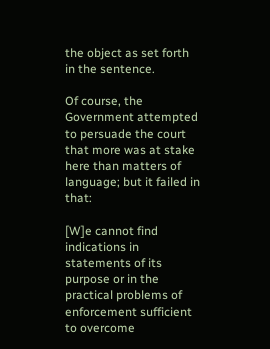the object as set forth in the sentence.

Of course, the Government attempted to persuade the court that more was at stake here than matters of language; but it failed in that:

[W]e cannot find indications in statements of its purpose or in the practical problems of enforcement sufficient to overcome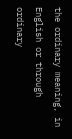the ordinary meaning, in English or through ordinary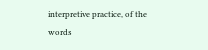interpretive practice, of the words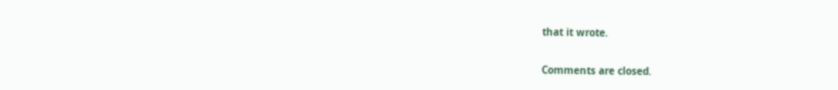that it wrote.

Comments are closed.